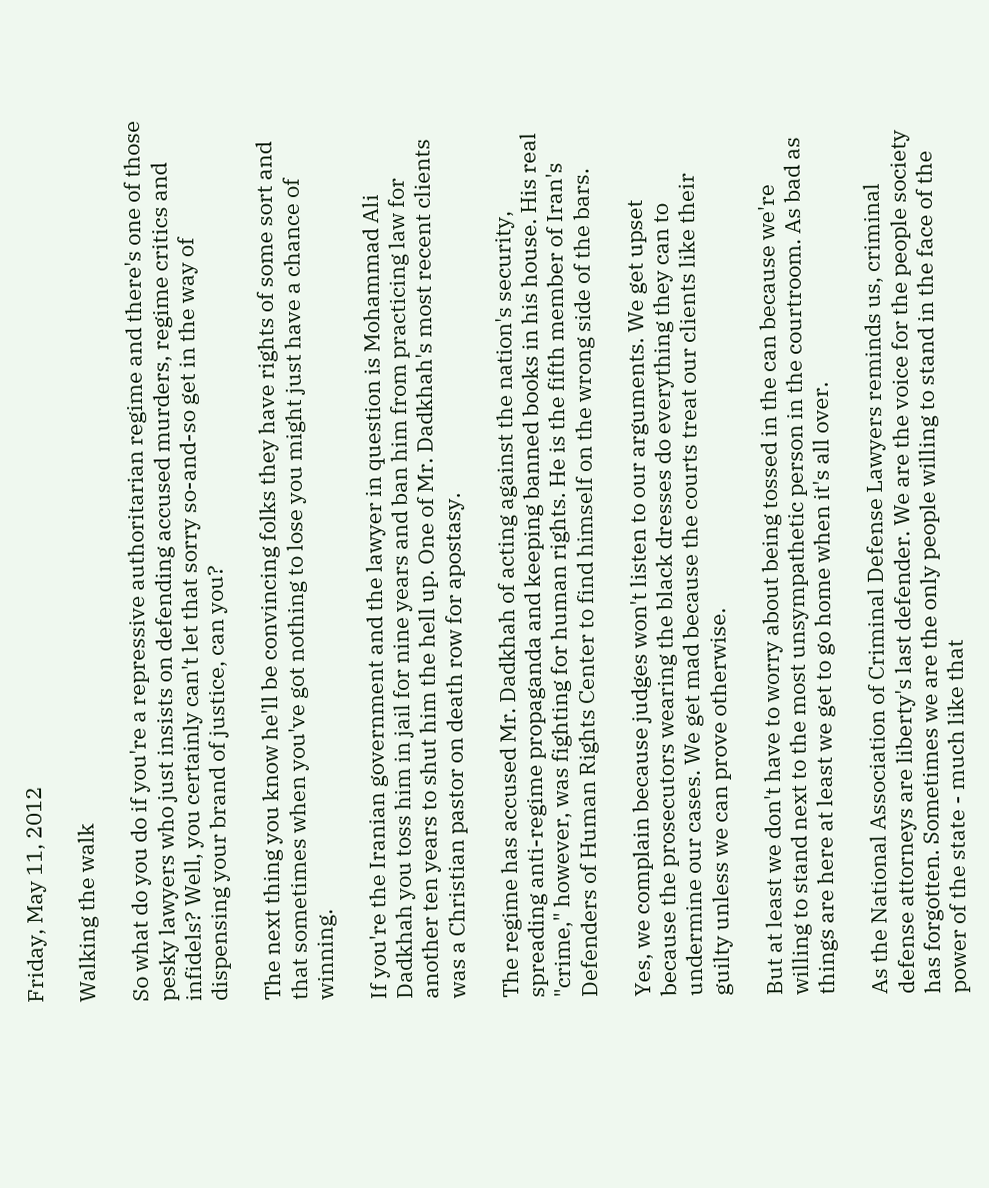Friday, May 11, 2012

Walking the walk

So what do you do if you're a repressive authoritarian regime and there's one of those pesky lawyers who just insists on defending accused murders, regime critics and infidels? Well, you certainly can't let that sorry so-and-so get in the way of dispensing your brand of justice, can you?

The next thing you know he'll be convincing folks they have rights of some sort and that sometimes when you've got nothing to lose you might just have a chance of winning.

If you're the Iranian government and the lawyer in question is Mohammad Ali Dadkhah you toss him in jail for nine years and ban him from practicing law for another ten years to shut him the hell up. One of Mr. Dadkhah's most recent clients was a Christian pastor on death row for apostasy.

The regime has accused Mr. Dadkhah of acting against the nation's security, spreading anti-regime propaganda and keeping banned books in his house. His real "crime," however, was fighting for human rights. He is the fifth member of Iran's Defenders of Human Rights Center to find himself on the wrong side of the bars.

Yes, we complain because judges won't listen to our arguments. We get upset because the prosecutors wearing the black dresses do everything they can to undermine our cases. We get mad because the courts treat our clients like their guilty unless we can prove otherwise.

But at least we don't have to worry about being tossed in the can because we're willing to stand next to the most unsympathetic person in the courtroom. As bad as things are here at least we get to go home when it's all over.

As the National Association of Criminal Defense Lawyers reminds us, criminal defense attorneys are liberty's last defender. We are the voice for the people society has forgotten. Sometimes we are the only people willing to stand in the face of the power of the state - much like that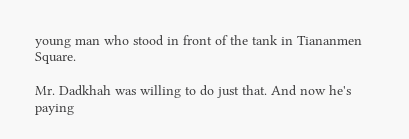young man who stood in front of the tank in Tiananmen Square.

Mr. Dadkhah was willing to do just that. And now he's paying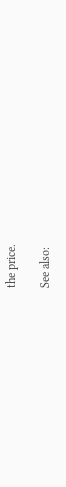the price.

See also: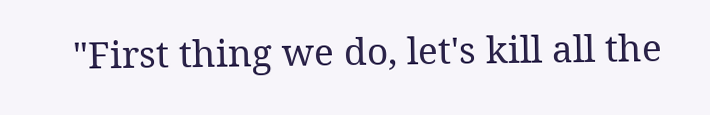"First thing we do, let's kill all the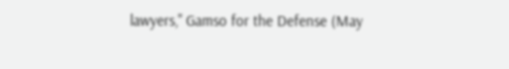lawyers," Gamso for the Defense (May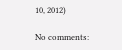10, 2012)

No comments: